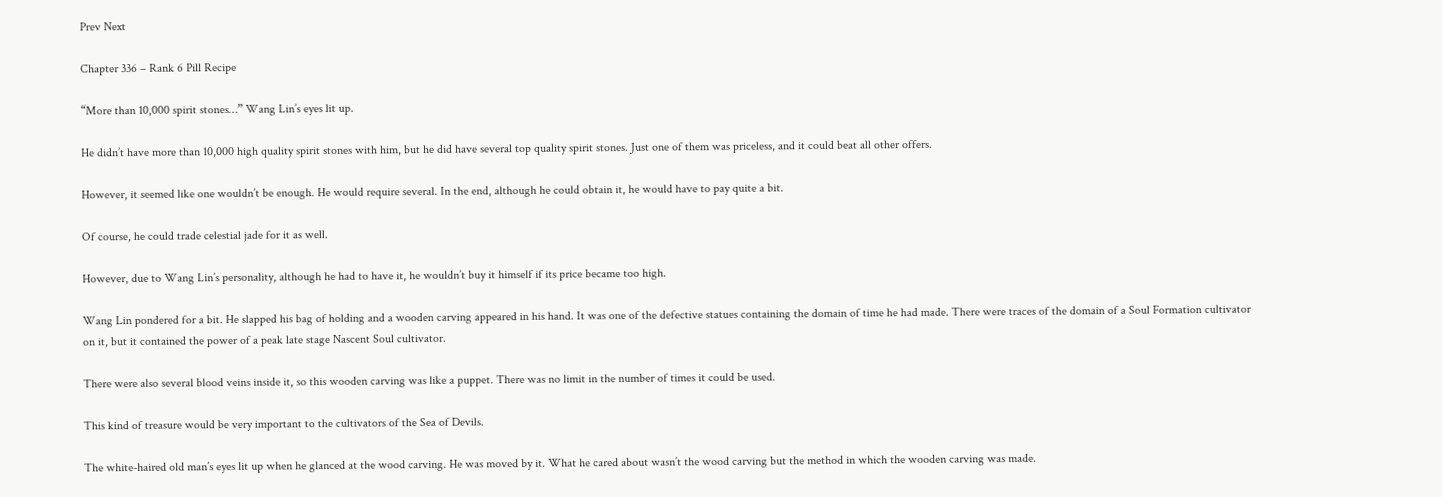Prev Next

Chapter 336 – Rank 6 Pill Recipe

“More than 10,000 spirit stones…” Wang Lin’s eyes lit up.

He didn’t have more than 10,000 high quality spirit stones with him, but he did have several top quality spirit stones. Just one of them was priceless, and it could beat all other offers.

However, it seemed like one wouldn’t be enough. He would require several. In the end, although he could obtain it, he would have to pay quite a bit.

Of course, he could trade celestial jade for it as well.

However, due to Wang Lin’s personality, although he had to have it, he wouldn’t buy it himself if its price became too high.

Wang Lin pondered for a bit. He slapped his bag of holding and a wooden carving appeared in his hand. It was one of the defective statues containing the domain of time he had made. There were traces of the domain of a Soul Formation cultivator on it, but it contained the power of a peak late stage Nascent Soul cultivator.

There were also several blood veins inside it, so this wooden carving was like a puppet. There was no limit in the number of times it could be used.

This kind of treasure would be very important to the cultivators of the Sea of Devils.

The white-haired old man’s eyes lit up when he glanced at the wood carving. He was moved by it. What he cared about wasn’t the wood carving but the method in which the wooden carving was made.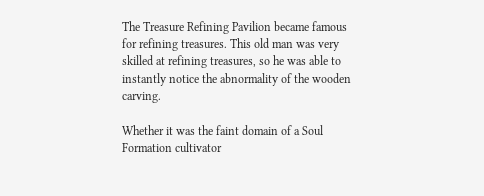The Treasure Refining Pavilion became famous for refining treasures. This old man was very skilled at refining treasures, so he was able to instantly notice the abnormality of the wooden carving.

Whether it was the faint domain of a Soul Formation cultivator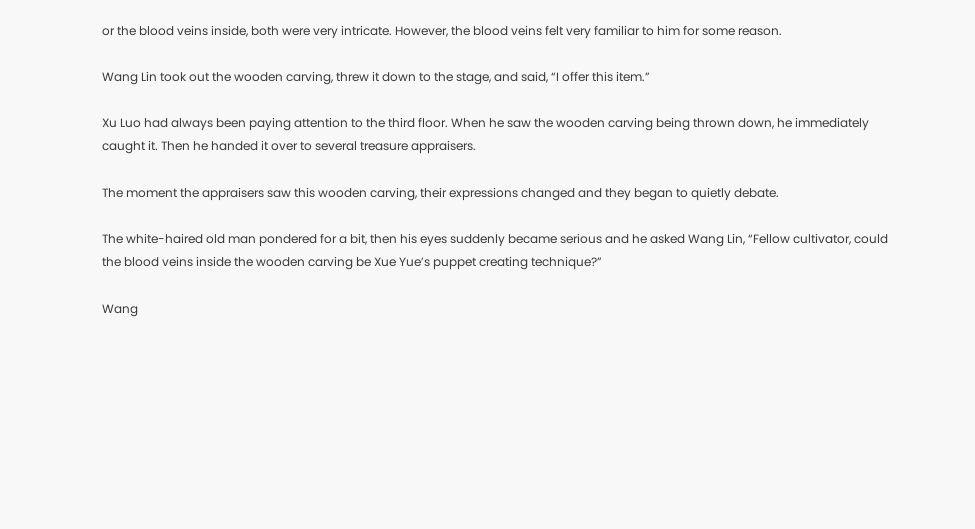or the blood veins inside, both were very intricate. However, the blood veins felt very familiar to him for some reason.

Wang Lin took out the wooden carving, threw it down to the stage, and said, “I offer this item.”

Xu Luo had always been paying attention to the third floor. When he saw the wooden carving being thrown down, he immediately caught it. Then he handed it over to several treasure appraisers.

The moment the appraisers saw this wooden carving, their expressions changed and they began to quietly debate.

The white-haired old man pondered for a bit, then his eyes suddenly became serious and he asked Wang Lin, “Fellow cultivator, could the blood veins inside the wooden carving be Xue Yue’s puppet creating technique?”

Wang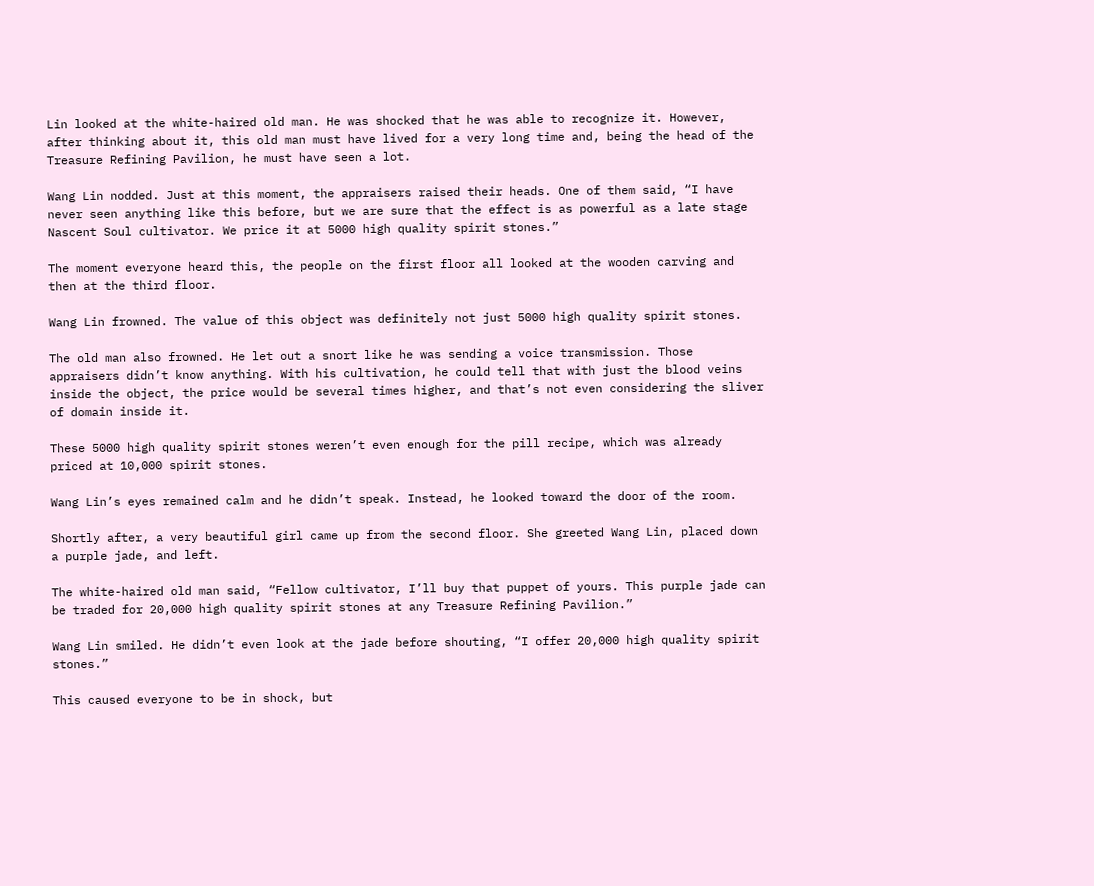Lin looked at the white-haired old man. He was shocked that he was able to recognize it. However, after thinking about it, this old man must have lived for a very long time and, being the head of the Treasure Refining Pavilion, he must have seen a lot.

Wang Lin nodded. Just at this moment, the appraisers raised their heads. One of them said, “I have never seen anything like this before, but we are sure that the effect is as powerful as a late stage Nascent Soul cultivator. We price it at 5000 high quality spirit stones.”

The moment everyone heard this, the people on the first floor all looked at the wooden carving and then at the third floor.

Wang Lin frowned. The value of this object was definitely not just 5000 high quality spirit stones.

The old man also frowned. He let out a snort like he was sending a voice transmission. Those appraisers didn’t know anything. With his cultivation, he could tell that with just the blood veins inside the object, the price would be several times higher, and that’s not even considering the sliver of domain inside it.

These 5000 high quality spirit stones weren’t even enough for the pill recipe, which was already priced at 10,000 spirit stones.

Wang Lin’s eyes remained calm and he didn’t speak. Instead, he looked toward the door of the room.

Shortly after, a very beautiful girl came up from the second floor. She greeted Wang Lin, placed down a purple jade, and left.

The white-haired old man said, “Fellow cultivator, I’ll buy that puppet of yours. This purple jade can be traded for 20,000 high quality spirit stones at any Treasure Refining Pavilion.”

Wang Lin smiled. He didn’t even look at the jade before shouting, “I offer 20,000 high quality spirit stones.”

This caused everyone to be in shock, but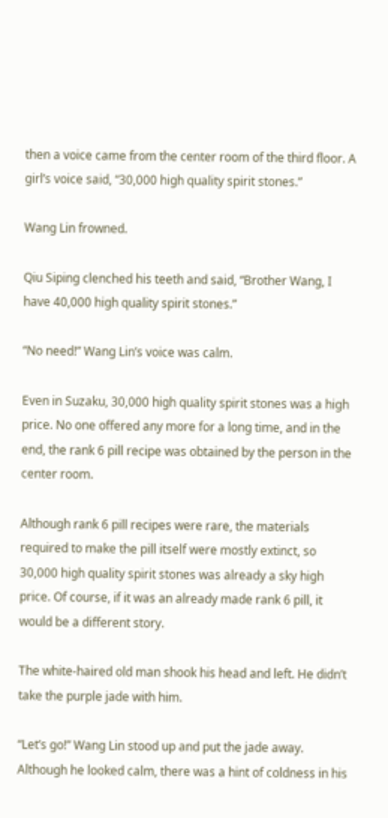then a voice came from the center room of the third floor. A girl’s voice said, “30,000 high quality spirit stones.”

Wang Lin frowned.

Qiu Siping clenched his teeth and said, “Brother Wang, I have 40,000 high quality spirit stones.”

“No need!” Wang Lin’s voice was calm.

Even in Suzaku, 30,000 high quality spirit stones was a high price. No one offered any more for a long time, and in the end, the rank 6 pill recipe was obtained by the person in the center room.

Although rank 6 pill recipes were rare, the materials required to make the pill itself were mostly extinct, so 30,000 high quality spirit stones was already a sky high price. Of course, if it was an already made rank 6 pill, it would be a different story.

The white-haired old man shook his head and left. He didn’t take the purple jade with him.

“Let’s go!” Wang Lin stood up and put the jade away. Although he looked calm, there was a hint of coldness in his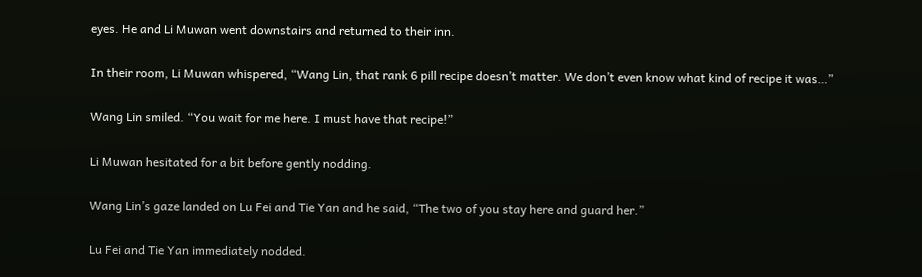eyes. He and Li Muwan went downstairs and returned to their inn.

In their room, Li Muwan whispered, “Wang Lin, that rank 6 pill recipe doesn’t matter. We don’t even know what kind of recipe it was…”

Wang Lin smiled. “You wait for me here. I must have that recipe!”

Li Muwan hesitated for a bit before gently nodding.

Wang Lin’s gaze landed on Lu Fei and Tie Yan and he said, “The two of you stay here and guard her.”

Lu Fei and Tie Yan immediately nodded.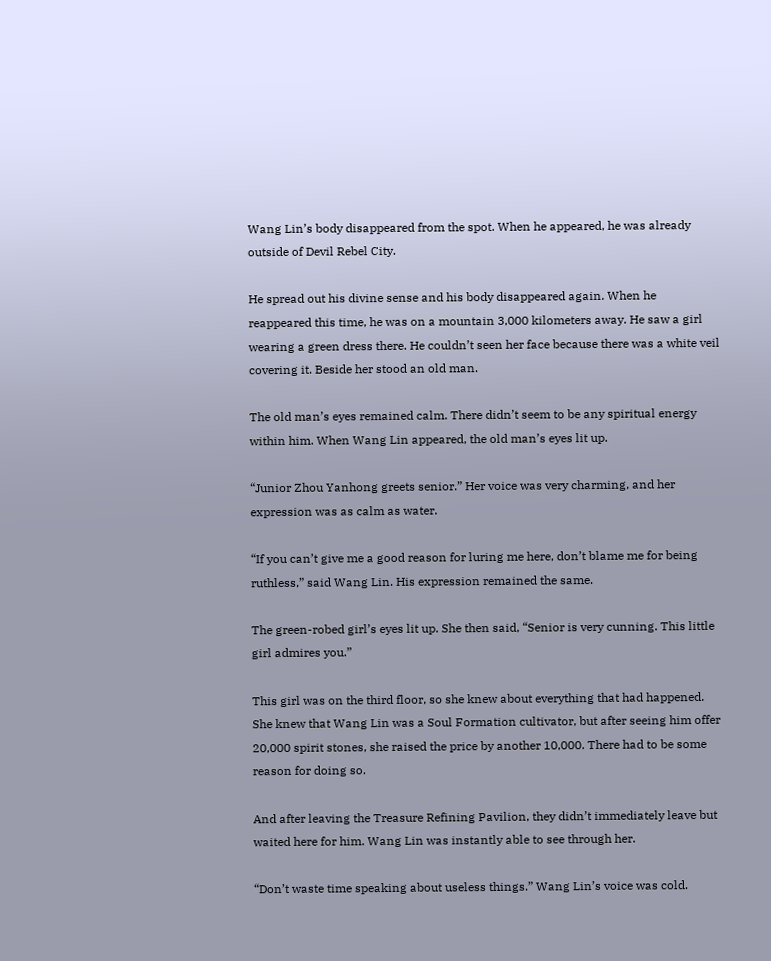Wang Lin’s body disappeared from the spot. When he appeared, he was already outside of Devil Rebel City.

He spread out his divine sense and his body disappeared again. When he reappeared this time, he was on a mountain 3,000 kilometers away. He saw a girl wearing a green dress there. He couldn’t seen her face because there was a white veil covering it. Beside her stood an old man.

The old man’s eyes remained calm. There didn’t seem to be any spiritual energy within him. When Wang Lin appeared, the old man’s eyes lit up.

“Junior Zhou Yanhong greets senior.” Her voice was very charming, and her expression was as calm as water.

“If you can’t give me a good reason for luring me here, don’t blame me for being ruthless,” said Wang Lin. His expression remained the same.

The green-robed girl’s eyes lit up. She then said, “Senior is very cunning. This little girl admires you.”

This girl was on the third floor, so she knew about everything that had happened. She knew that Wang Lin was a Soul Formation cultivator, but after seeing him offer 20,000 spirit stones, she raised the price by another 10,000. There had to be some reason for doing so.

And after leaving the Treasure Refining Pavilion, they didn’t immediately leave but waited here for him. Wang Lin was instantly able to see through her.

“Don’t waste time speaking about useless things.” Wang Lin’s voice was cold.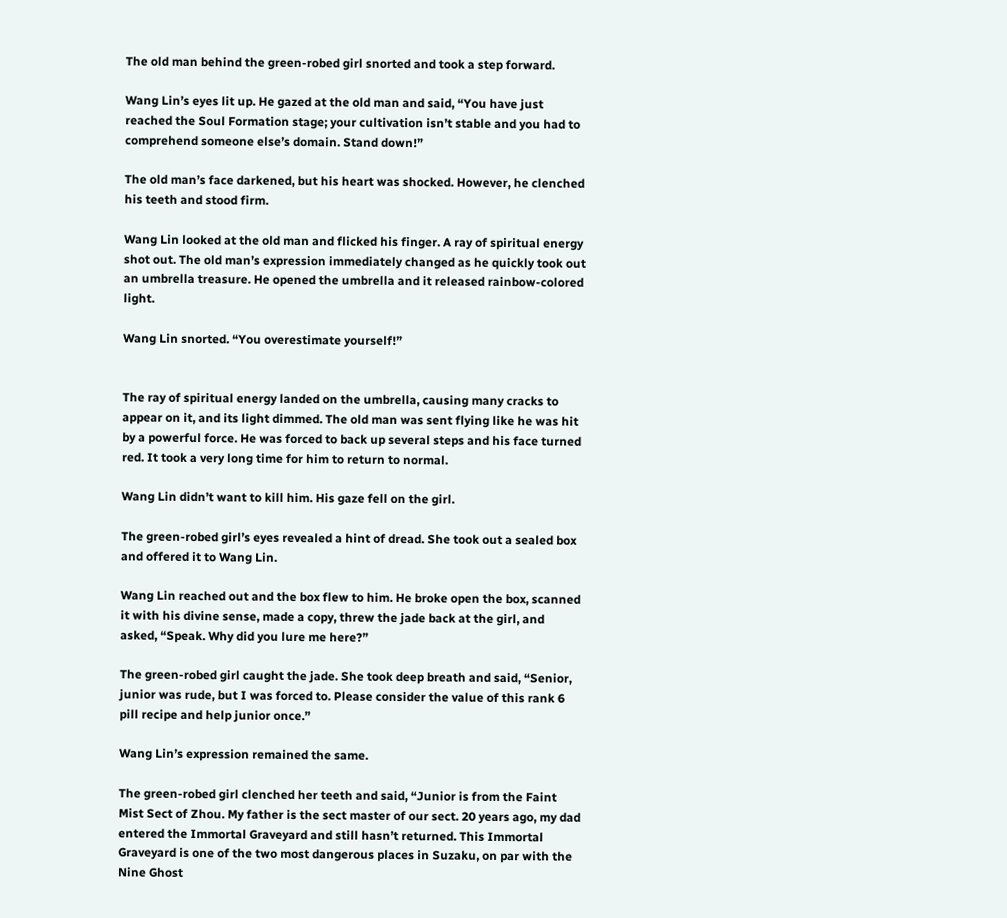The old man behind the green-robed girl snorted and took a step forward.

Wang Lin’s eyes lit up. He gazed at the old man and said, “You have just reached the Soul Formation stage; your cultivation isn’t stable and you had to comprehend someone else’s domain. Stand down!”

The old man’s face darkened, but his heart was shocked. However, he clenched his teeth and stood firm.

Wang Lin looked at the old man and flicked his finger. A ray of spiritual energy shot out. The old man’s expression immediately changed as he quickly took out an umbrella treasure. He opened the umbrella and it released rainbow-colored light.

Wang Lin snorted. “You overestimate yourself!”


The ray of spiritual energy landed on the umbrella, causing many cracks to appear on it, and its light dimmed. The old man was sent flying like he was hit by a powerful force. He was forced to back up several steps and his face turned red. It took a very long time for him to return to normal.

Wang Lin didn’t want to kill him. His gaze fell on the girl.

The green-robed girl’s eyes revealed a hint of dread. She took out a sealed box and offered it to Wang Lin.

Wang Lin reached out and the box flew to him. He broke open the box, scanned it with his divine sense, made a copy, threw the jade back at the girl, and asked, “Speak. Why did you lure me here?”

The green-robed girl caught the jade. She took deep breath and said, “Senior, junior was rude, but I was forced to. Please consider the value of this rank 6 pill recipe and help junior once.”

Wang Lin’s expression remained the same.

The green-robed girl clenched her teeth and said, “Junior is from the Faint Mist Sect of Zhou. My father is the sect master of our sect. 20 years ago, my dad entered the Immortal Graveyard and still hasn’t returned. This Immortal Graveyard is one of the two most dangerous places in Suzaku, on par with the Nine Ghost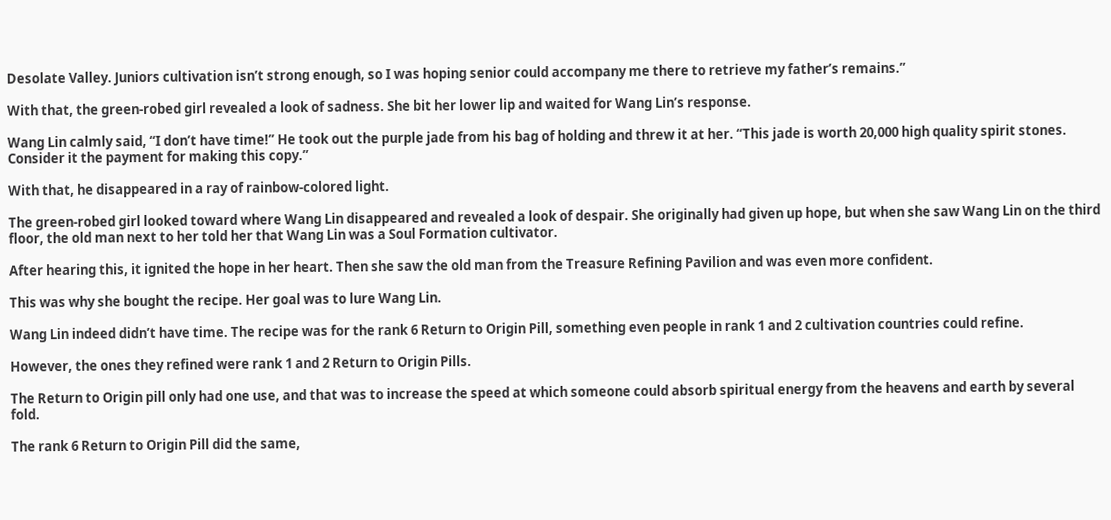Desolate Valley. Juniors cultivation isn’t strong enough, so I was hoping senior could accompany me there to retrieve my father’s remains.”

With that, the green-robed girl revealed a look of sadness. She bit her lower lip and waited for Wang Lin’s response.

Wang Lin calmly said, “I don’t have time!” He took out the purple jade from his bag of holding and threw it at her. “This jade is worth 20,000 high quality spirit stones. Consider it the payment for making this copy.”

With that, he disappeared in a ray of rainbow-colored light.

The green-robed girl looked toward where Wang Lin disappeared and revealed a look of despair. She originally had given up hope, but when she saw Wang Lin on the third floor, the old man next to her told her that Wang Lin was a Soul Formation cultivator.

After hearing this, it ignited the hope in her heart. Then she saw the old man from the Treasure Refining Pavilion and was even more confident.

This was why she bought the recipe. Her goal was to lure Wang Lin.

Wang Lin indeed didn’t have time. The recipe was for the rank 6 Return to Origin Pill, something even people in rank 1 and 2 cultivation countries could refine.

However, the ones they refined were rank 1 and 2 Return to Origin Pills.

The Return to Origin pill only had one use, and that was to increase the speed at which someone could absorb spiritual energy from the heavens and earth by several fold.

The rank 6 Return to Origin Pill did the same,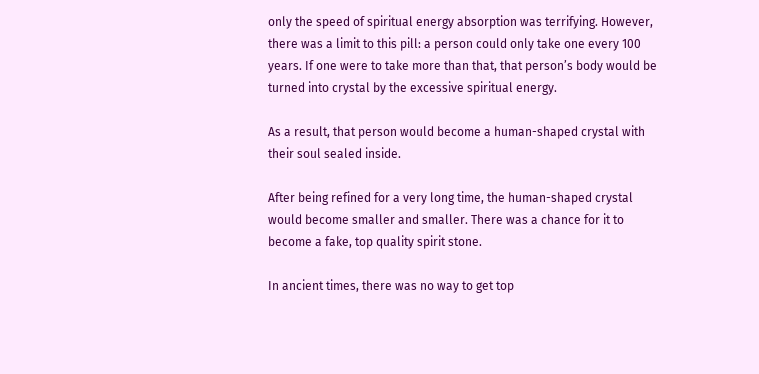only the speed of spiritual energy absorption was terrifying. However, there was a limit to this pill: a person could only take one every 100 years. If one were to take more than that, that person’s body would be turned into crystal by the excessive spiritual energy.

As a result, that person would become a human-shaped crystal with their soul sealed inside.

After being refined for a very long time, the human-shaped crystal would become smaller and smaller. There was a chance for it to become a fake, top quality spirit stone.

In ancient times, there was no way to get top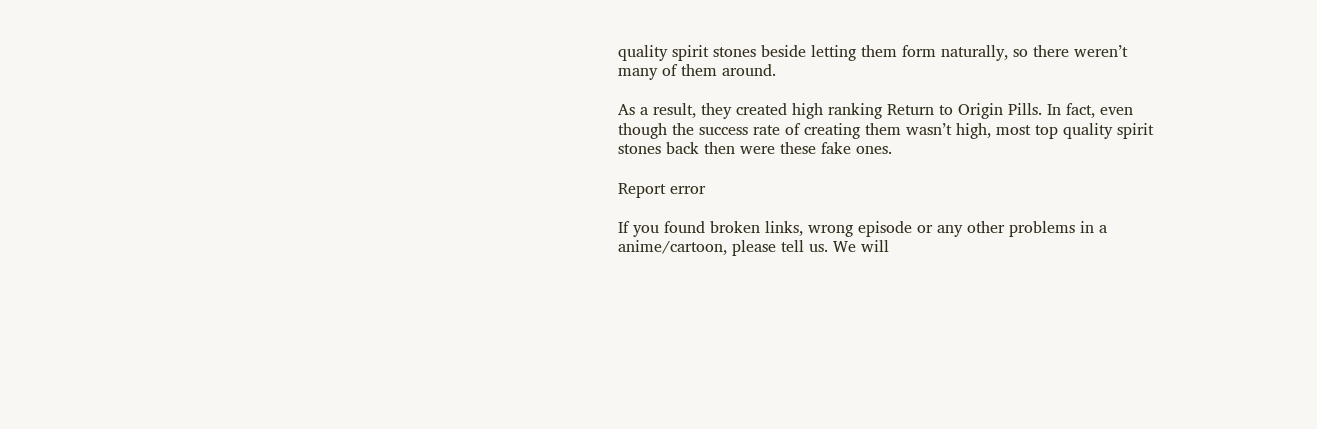quality spirit stones beside letting them form naturally, so there weren’t many of them around.

As a result, they created high ranking Return to Origin Pills. In fact, even though the success rate of creating them wasn’t high, most top quality spirit stones back then were these fake ones.

Report error

If you found broken links, wrong episode or any other problems in a anime/cartoon, please tell us. We will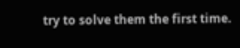try to solve them the first time.